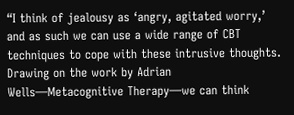“I think of jealousy as ‘angry, agitated worry,’ and as such we can use a wide range of CBT techniques to cope with these intrusive thoughts. Drawing on the work by Adrian Wells—Metacognitive Therapy—we can think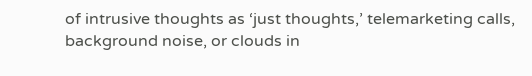of intrusive thoughts as ‘just thoughts,’ telemarketing calls, background noise, or clouds in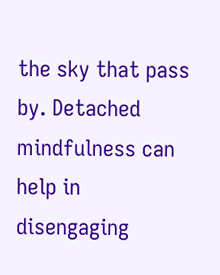the sky that pass by. Detached mindfulness can help in disengaging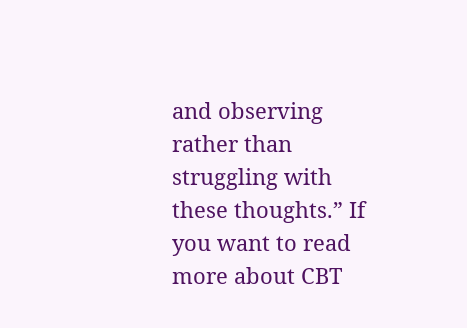and observing rather than struggling with these thoughts.” If you want to read more about CBT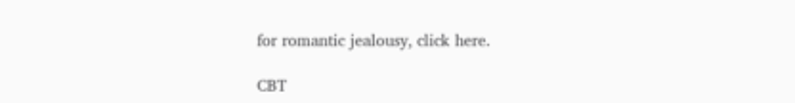for romantic jealousy, click here.

CBT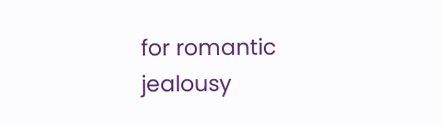for romantic jealousy